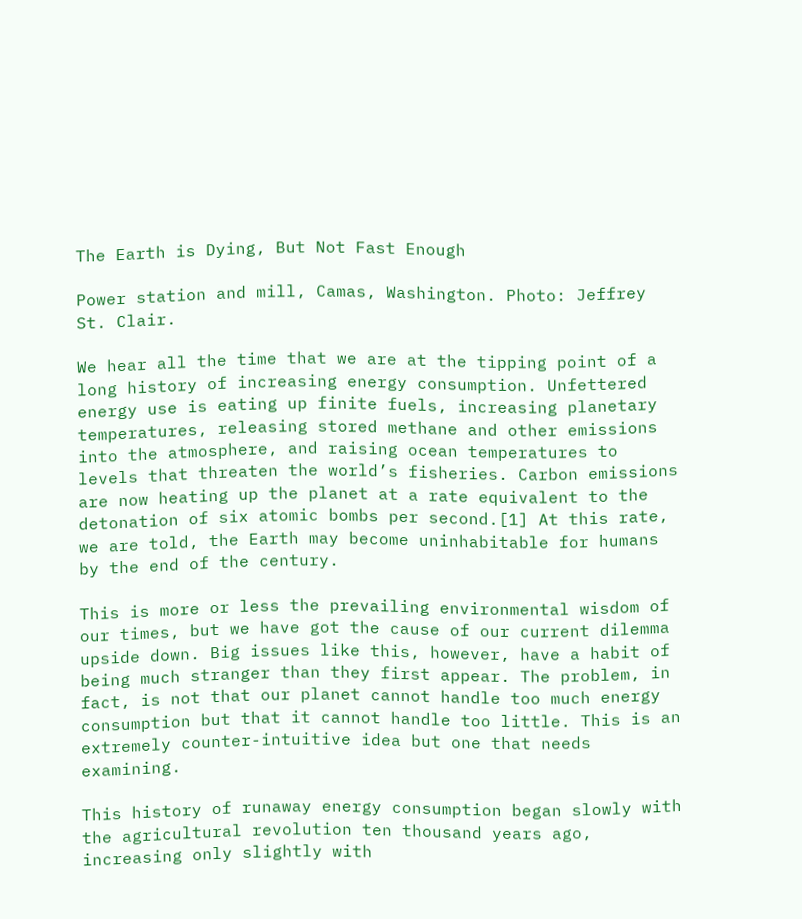The Earth is Dying, But Not Fast Enough

Power station and mill, Camas, Washington. Photo: Jeffrey St. Clair.

We hear all the time that we are at the tipping point of a long history of increasing energy consumption. Unfettered energy use is eating up finite fuels, increasing planetary temperatures, releasing stored methane and other emissions into the atmosphere, and raising ocean temperatures to levels that threaten the world’s fisheries. Carbon emissions are now heating up the planet at a rate equivalent to the detonation of six atomic bombs per second.[1] At this rate, we are told, the Earth may become uninhabitable for humans by the end of the century.

This is more or less the prevailing environmental wisdom of our times, but we have got the cause of our current dilemma upside down. Big issues like this, however, have a habit of being much stranger than they first appear. The problem, in fact, is not that our planet cannot handle too much energy consumption but that it cannot handle too little. This is an extremely counter-intuitive idea but one that needs examining.

This history of runaway energy consumption began slowly with the agricultural revolution ten thousand years ago, increasing only slightly with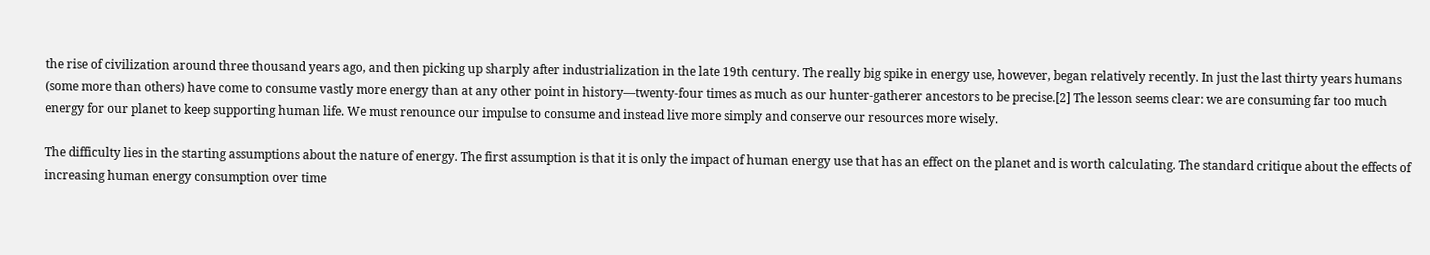the rise of civilization around three thousand years ago, and then picking up sharply after industrialization in the late 19th century. The really big spike in energy use, however, began relatively recently. In just the last thirty years humans (some more than others) have come to consume vastly more energy than at any other point in history—twenty-four times as much as our hunter-gatherer ancestors to be precise.[2] The lesson seems clear: we are consuming far too much energy for our planet to keep supporting human life. We must renounce our impulse to consume and instead live more simply and conserve our resources more wisely.

The difficulty lies in the starting assumptions about the nature of energy. The first assumption is that it is only the impact of human energy use that has an effect on the planet and is worth calculating. The standard critique about the effects of increasing human energy consumption over time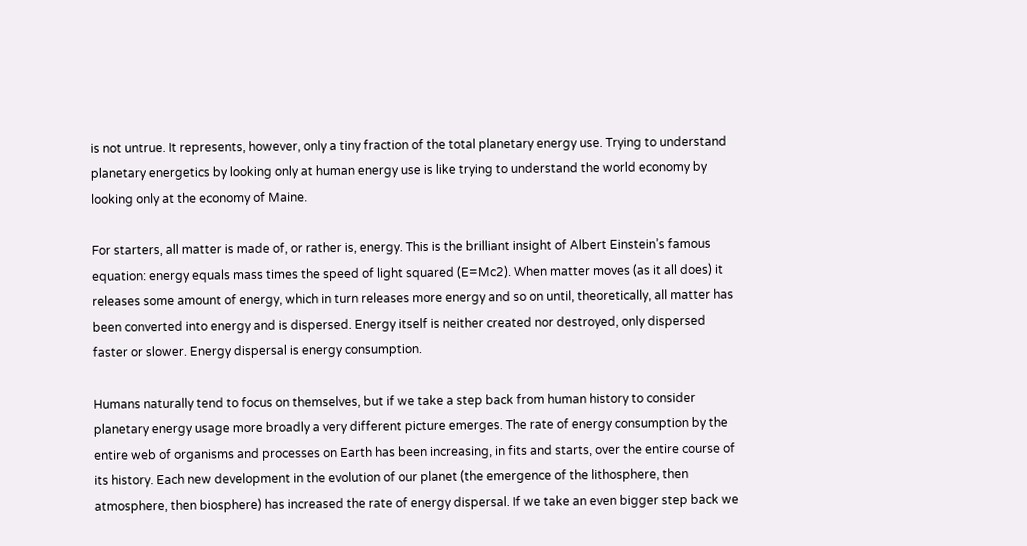is not untrue. It represents, however, only a tiny fraction of the total planetary energy use. Trying to understand planetary energetics by looking only at human energy use is like trying to understand the world economy by looking only at the economy of Maine.

For starters, all matter is made of, or rather is, energy. This is the brilliant insight of Albert Einstein’s famous equation: energy equals mass times the speed of light squared (E=Mc2). When matter moves (as it all does) it releases some amount of energy, which in turn releases more energy and so on until, theoretically, all matter has been converted into energy and is dispersed. Energy itself is neither created nor destroyed, only dispersed faster or slower. Energy dispersal is energy consumption.

Humans naturally tend to focus on themselves, but if we take a step back from human history to consider planetary energy usage more broadly a very different picture emerges. The rate of energy consumption by the entire web of organisms and processes on Earth has been increasing, in fits and starts, over the entire course of its history. Each new development in the evolution of our planet (the emergence of the lithosphere, then atmosphere, then biosphere) has increased the rate of energy dispersal. If we take an even bigger step back we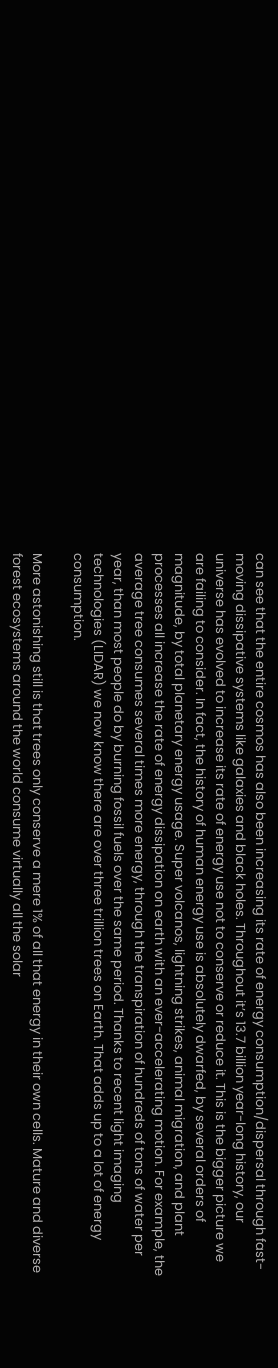can see that the entire cosmos has also been increasing its rate of energy consumption/dispersal through fast-moving dissipative systems like galaxies and black holes. Throughout it’s 13.7 billion year-long history, our universe has evolved to increase its rate of energy use not to conserve or reduce it. This is the bigger picture we are failing to consider. In fact, the history of human energy use is absolutely dwarfed, by several orders of magnitude, by total planetary energy usage. Super volcanos, lightning strikes, animal migration, and plant processes all increase the rate of energy dissipation on earth with an ever-accelerating motion. For example, the average tree consumes several times more energy, through the transpiration of hundreds of tons of water per year, than most people do by burning fossil fuels over the same period. Thanks to recent light imaging technologies (LIDAR) we now know there are over three trillion trees on Earth. That adds up to a lot of energy consumption.

More astonishing still is that trees only conserve a mere 1% of all that energy in their own cells. Mature and diverse forest ecosystems around the world consume virtually all the solar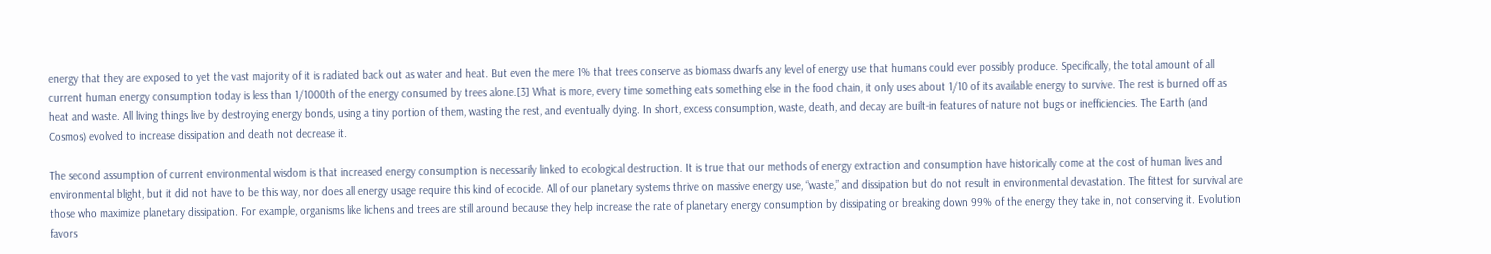energy that they are exposed to yet the vast majority of it is radiated back out as water and heat. But even the mere 1% that trees conserve as biomass dwarfs any level of energy use that humans could ever possibly produce. Specifically, the total amount of all current human energy consumption today is less than 1/1000th of the energy consumed by trees alone.[3] What is more, every time something eats something else in the food chain, it only uses about 1/10 of its available energy to survive. The rest is burned off as heat and waste. All living things live by destroying energy bonds, using a tiny portion of them, wasting the rest, and eventually dying. In short, excess consumption, waste, death, and decay are built-in features of nature not bugs or inefficiencies. The Earth (and Cosmos) evolved to increase dissipation and death not decrease it.

The second assumption of current environmental wisdom is that increased energy consumption is necessarily linked to ecological destruction. It is true that our methods of energy extraction and consumption have historically come at the cost of human lives and environmental blight, but it did not have to be this way, nor does all energy usage require this kind of ecocide. All of our planetary systems thrive on massive energy use, “waste,” and dissipation but do not result in environmental devastation. The fittest for survival are those who maximize planetary dissipation. For example, organisms like lichens and trees are still around because they help increase the rate of planetary energy consumption by dissipating or breaking down 99% of the energy they take in, not conserving it. Evolution favors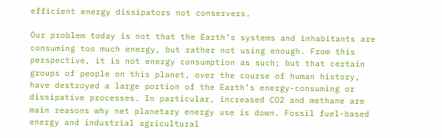efficient energy dissipators not conservers.

Our problem today is not that the Earth’s systems and inhabitants are consuming too much energy, but rather not using enough. From this perspective, it is not energy consumption as such; but that certain groups of people on this planet, over the course of human history, have destroyed a large portion of the Earth’s energy-consuming or dissipative processes. In particular, increased CO2 and methane are main reasons why net planetary energy use is down. Fossil fuel-based energy and industrial agricultural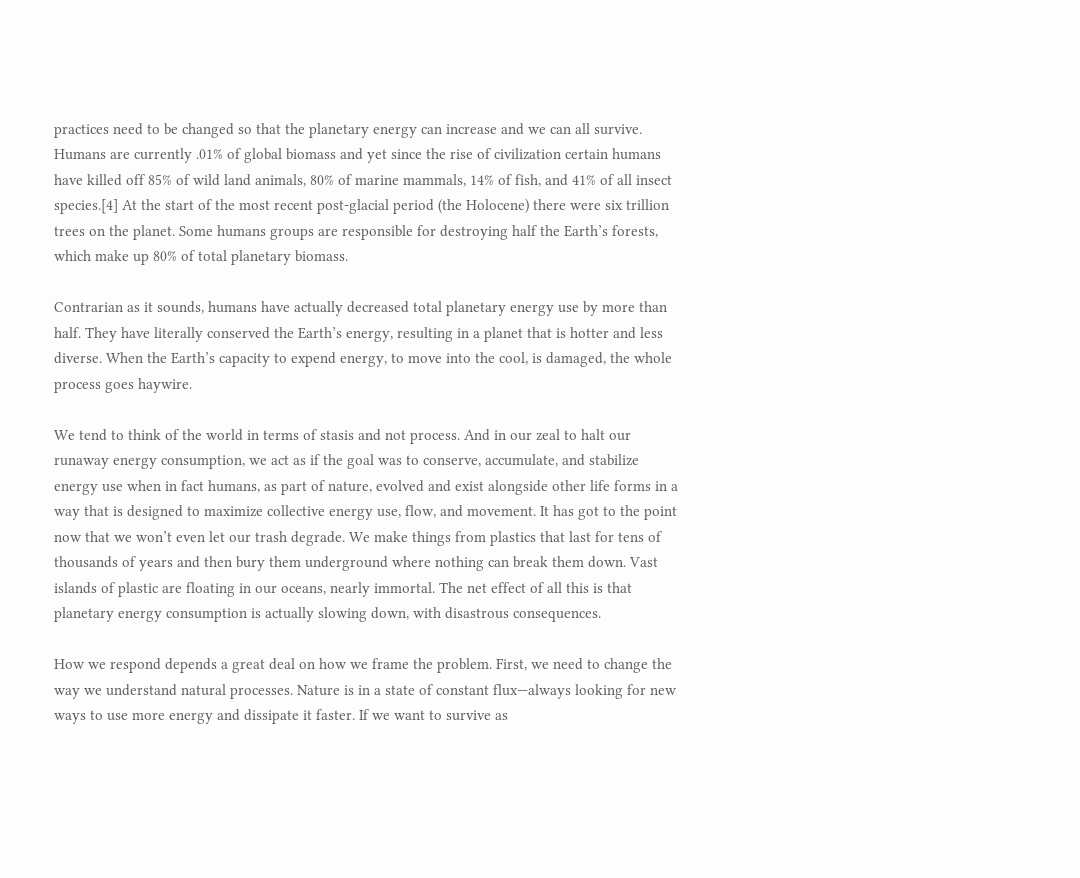practices need to be changed so that the planetary energy can increase and we can all survive. Humans are currently .01% of global biomass and yet since the rise of civilization certain humans have killed off 85% of wild land animals, 80% of marine mammals, 14% of fish, and 41% of all insect species.[4] At the start of the most recent post-glacial period (the Holocene) there were six trillion trees on the planet. Some humans groups are responsible for destroying half the Earth’s forests, which make up 80% of total planetary biomass.

Contrarian as it sounds, humans have actually decreased total planetary energy use by more than half. They have literally conserved the Earth’s energy, resulting in a planet that is hotter and less diverse. When the Earth’s capacity to expend energy, to move into the cool, is damaged, the whole process goes haywire.

We tend to think of the world in terms of stasis and not process. And in our zeal to halt our runaway energy consumption, we act as if the goal was to conserve, accumulate, and stabilize energy use when in fact humans, as part of nature, evolved and exist alongside other life forms in a way that is designed to maximize collective energy use, flow, and movement. It has got to the point now that we won’t even let our trash degrade. We make things from plastics that last for tens of thousands of years and then bury them underground where nothing can break them down. Vast islands of plastic are floating in our oceans, nearly immortal. The net effect of all this is that planetary energy consumption is actually slowing down, with disastrous consequences.

How we respond depends a great deal on how we frame the problem. First, we need to change the way we understand natural processes. Nature is in a state of constant flux—always looking for new ways to use more energy and dissipate it faster. If we want to survive as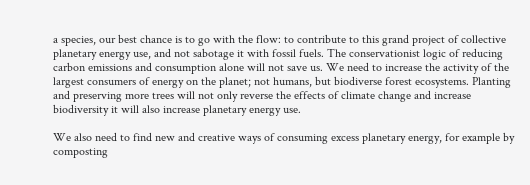a species, our best chance is to go with the flow: to contribute to this grand project of collective planetary energy use, and not sabotage it with fossil fuels. The conservationist logic of reducing carbon emissions and consumption alone will not save us. We need to increase the activity of the largest consumers of energy on the planet; not humans, but biodiverse forest ecosystems. Planting and preserving more trees will not only reverse the effects of climate change and increase biodiversity it will also increase planetary energy use.

We also need to find new and creative ways of consuming excess planetary energy, for example by composting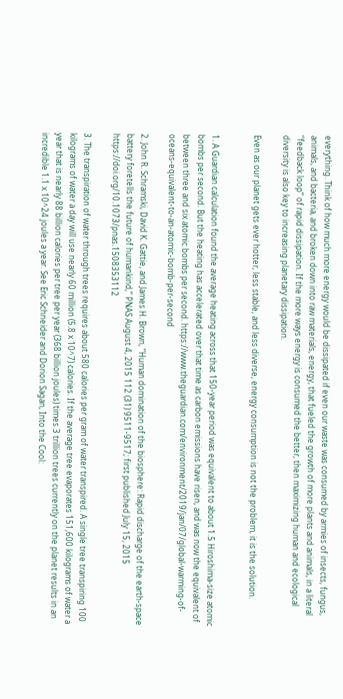everything. Think of how much more energy would be dissipated if even our waste was consumed by armies of insects, fungus, animals, and bacteria, and broken down into raw materials, energy, that fueled the growth of more plants and animals, in a literal “feedback loop” of rapid dissipation. If the more ways energy is consumed the better, then maximizing human and ecological diversity is also key to increasing planetary dissipation.

Even as our planet gets ever hotter, less stable, and less diverse, energy consumption is not the problem, it is the solution.


1. A Guardian calculation found the average heating across that 150-year period was equivalent to about 1.5 Hiroshima-size atomic bombs per second. But the heating has accelerated over that time as carbon emissions have risen, and was now the equivalent of between three and six atomic bombs per second. https://www.theguardian.com/environment/2019/jan/07/global-warming-of-oceans-equivalent-to-an-atomic-bomb-per-second

2. John R. Schramski, David K. Gattie, and James H. Brown, “Human domination of the biosphere: Rapid discharge of the earth-space battery foretells the future of humankind,” PNAS August 4, 2015 112 (31) 9511-9517; first published July 15, 2015 https://doi.org/10.1073/pnas.1508353112

3. The transpiration of water through trees requires about 580 calories per gram of water transpired. A single tree transpiring 100 kilograms of water a day will use nearly 60 million (5.8 x 10^7) calories. If the average tree evaporates 151,600 kilograms of water a year that is nearly 88 billion calories per tree per year (368 billion joules) times 3 trillion trees currently on the planet results in an incredible 1.1 x 10^24 joules a year. See Eric Schneider and Dorion Sagan, Into the Cool: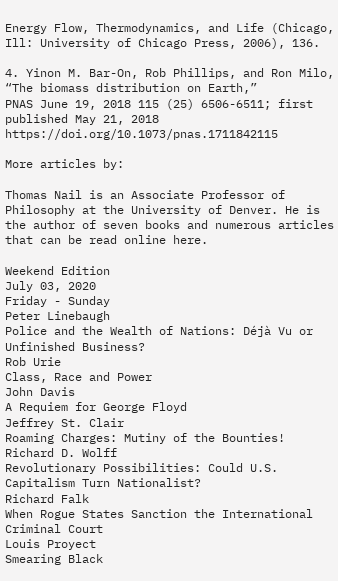Energy Flow, Thermodynamics, and Life (Chicago, Ill: University of Chicago Press, 2006), 136.

4. Yinon M. Bar-On, Rob Phillips, and Ron Milo, “The biomass distribution on Earth,”
PNAS June 19, 2018 115 (25) 6506-6511; first published May 21, 2018 https://doi.org/10.1073/pnas.1711842115

More articles by:

Thomas Nail is an Associate Professor of Philosophy at the University of Denver. He is the author of seven books and numerous articles that can be read online here.

Weekend Edition
July 03, 2020
Friday - Sunday
Peter Linebaugh
Police and the Wealth of Nations: Déjà Vu or Unfinished Business?
Rob Urie
Class, Race and Power
John Davis
A Requiem for George Floyd
Jeffrey St. Clair
Roaming Charges: Mutiny of the Bounties!
Richard D. Wolff
Revolutionary Possibilities: Could U.S. Capitalism Turn Nationalist?
Richard Falk
When Rogue States Sanction the International Criminal Court
Louis Proyect
Smearing Black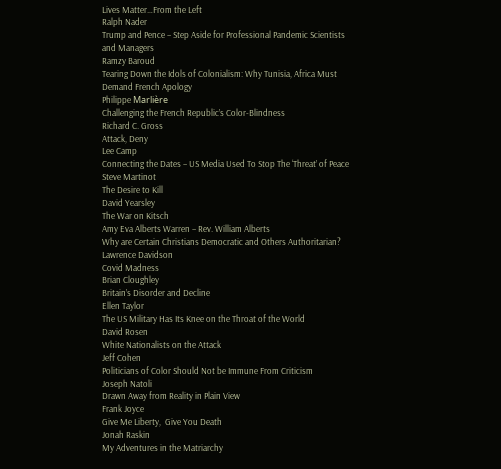Lives Matter…From the Left
Ralph Nader
Trump and Pence – Step Aside for Professional Pandemic Scientists and Managers
Ramzy Baroud
Tearing Down the Idols of Colonialism: Why Tunisia, Africa Must Demand French Apology
Philippe Marlière
Challenging the French Republic’s Color-Blindness
Richard C. Gross
Attack, Deny
Lee Camp
Connecting the Dates – US Media Used To Stop The ‘Threat’ of Peace
Steve Martinot
The Desire to Kill
David Yearsley
The War on Kitsch
Amy Eva Alberts Warren – Rev. William Alberts
Why are Certain Christians Democratic and Others Authoritarian?
Lawrence Davidson
Covid Madness
Brian Cloughley
Britain’s Disorder and Decline
Ellen Taylor
The US Military Has Its Knee on the Throat of the World
David Rosen
White Nationalists on the Attack
Jeff Cohen
Politicians of Color Should Not be Immune From Criticism
Joseph Natoli
Drawn Away from Reality in Plain View
Frank Joyce
Give Me Liberty,  Give You Death
Jonah Raskin
My Adventures in the Matriarchy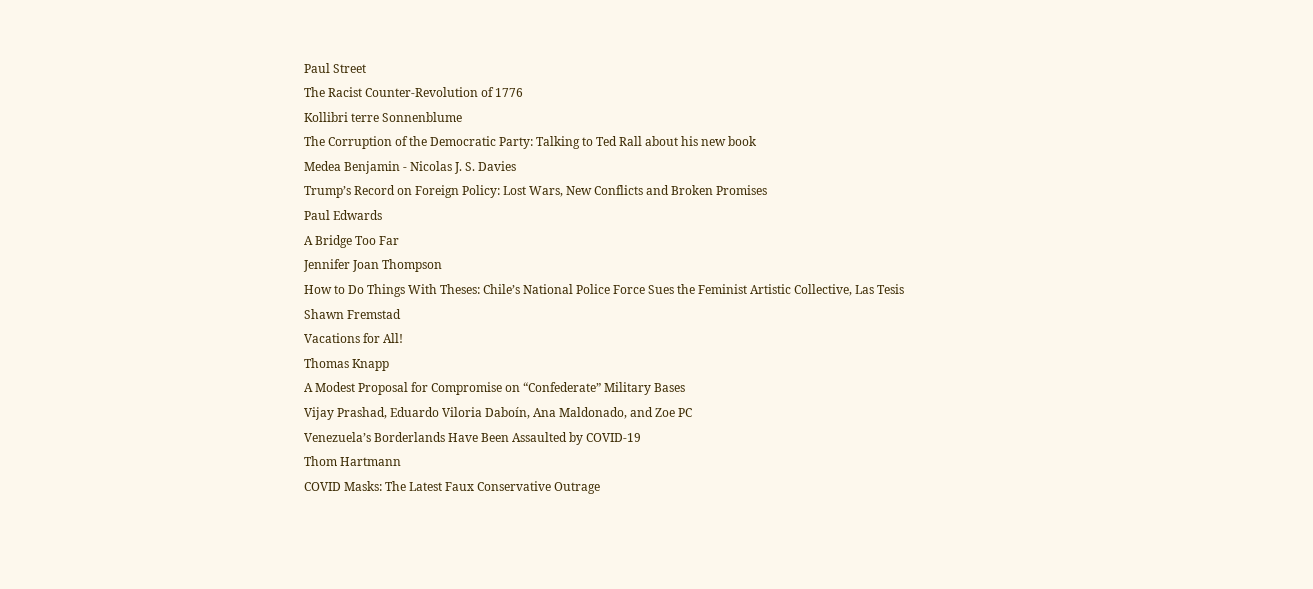Paul Street
The Racist Counter-Revolution of 1776
Kollibri terre Sonnenblume
The Corruption of the Democratic Party: Talking to Ted Rall about his new book
Medea Benjamin - Nicolas J. S. Davies
Trump’s Record on Foreign Policy: Lost Wars, New Conflicts and Broken Promises
Paul Edwards
A Bridge Too Far
Jennifer Joan Thompson
How to Do Things With Theses: Chile’s National Police Force Sues the Feminist Artistic Collective, Las Tesis
Shawn Fremstad
Vacations for All!
Thomas Knapp
A Modest Proposal for Compromise on “Confederate” Military Bases
Vijay Prashad, Eduardo Viloria Daboín, Ana Maldonado, and Zoe PC
Venezuela’s Borderlands Have Been Assaulted by COVID-19
Thom Hartmann
COVID Masks: The Latest Faux Conservative Outrage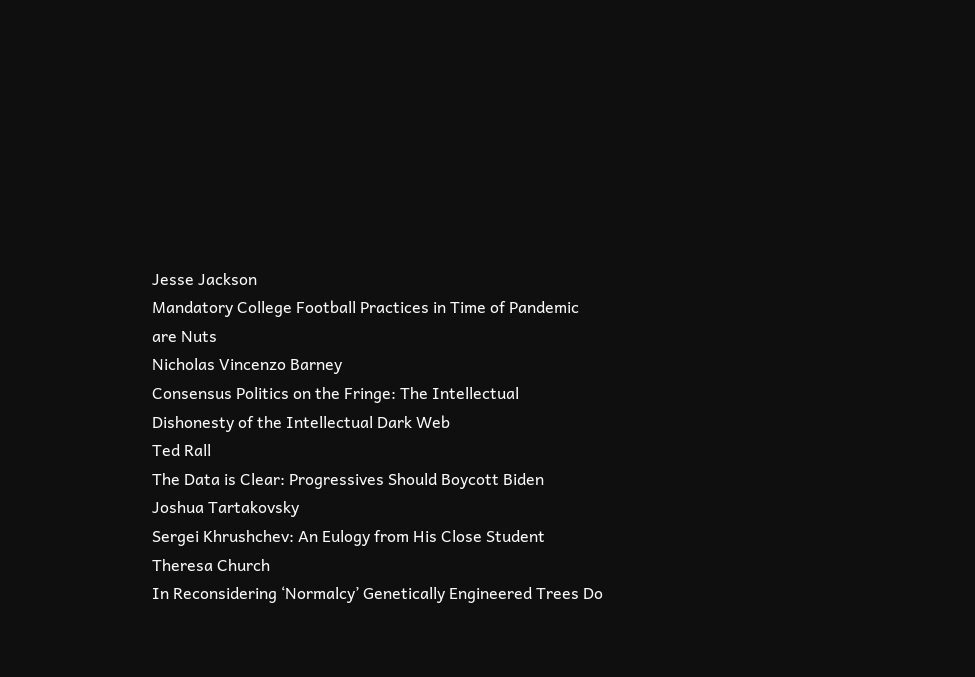Jesse Jackson
Mandatory College Football Practices in Time of Pandemic are Nuts
Nicholas Vincenzo Barney
Consensus Politics on the Fringe: The Intellectual Dishonesty of the Intellectual Dark Web
Ted Rall
The Data is Clear: Progressives Should Boycott Biden
Joshua Tartakovsky
Sergei Khrushchev: An Eulogy from His Close Student
Theresa Church
In Reconsidering ‘Normalcy’ Genetically Engineered Trees Do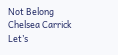Not Belong
Chelsea Carrick
Let’s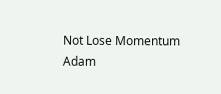Not Lose Momentum
Adam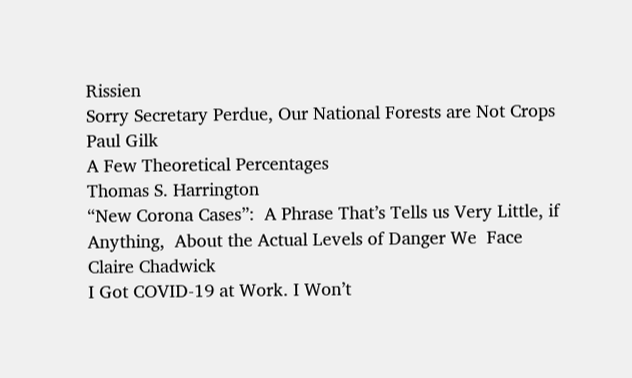Rissien
Sorry Secretary Perdue, Our National Forests are Not Crops
Paul Gilk
A Few Theoretical Percentages
Thomas S. Harrington
“New Corona Cases”:  A Phrase That’s Tells us Very Little, if Anything,  About the Actual Levels of Danger We  Face
Claire Chadwick
I Got COVID-19 at Work. I Won’t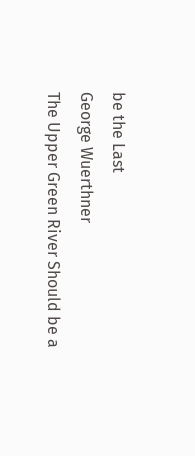be the Last
George Wuerthner
The Upper Green River Should be a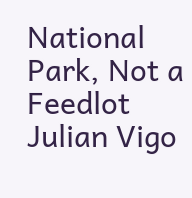National Park, Not a Feedlot
Julian Vigo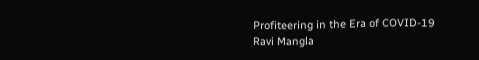Profiteering in the Era of COVID-19
Ravi Mangla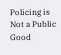Policing is Not a Public Good